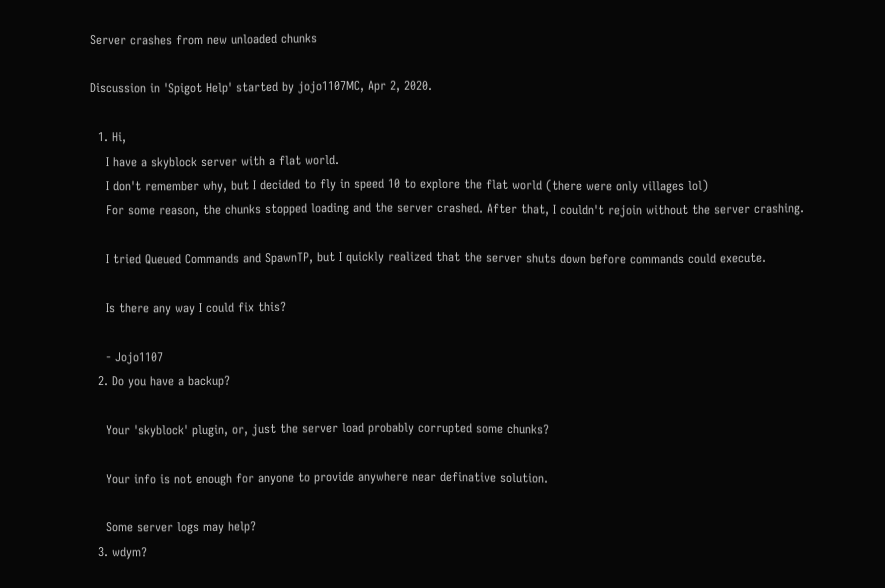Server crashes from new unloaded chunks

Discussion in 'Spigot Help' started by jojo1107MC, Apr 2, 2020.

  1. Hi,
    I have a skyblock server with a flat world.
    I don't remember why, but I decided to fly in speed 10 to explore the flat world (there were only villages lol)
    For some reason, the chunks stopped loading and the server crashed. After that, I couldn't rejoin without the server crashing.

    I tried Queued Commands and SpawnTP, but I quickly realized that the server shuts down before commands could execute.

    Is there any way I could fix this?

    - Jojo1107
  2. Do you have a backup?

    Your 'skyblock' plugin, or, just the server load probably corrupted some chunks?

    Your info is not enough for anyone to provide anywhere near definative solution.

    Some server logs may help?
  3. wdym?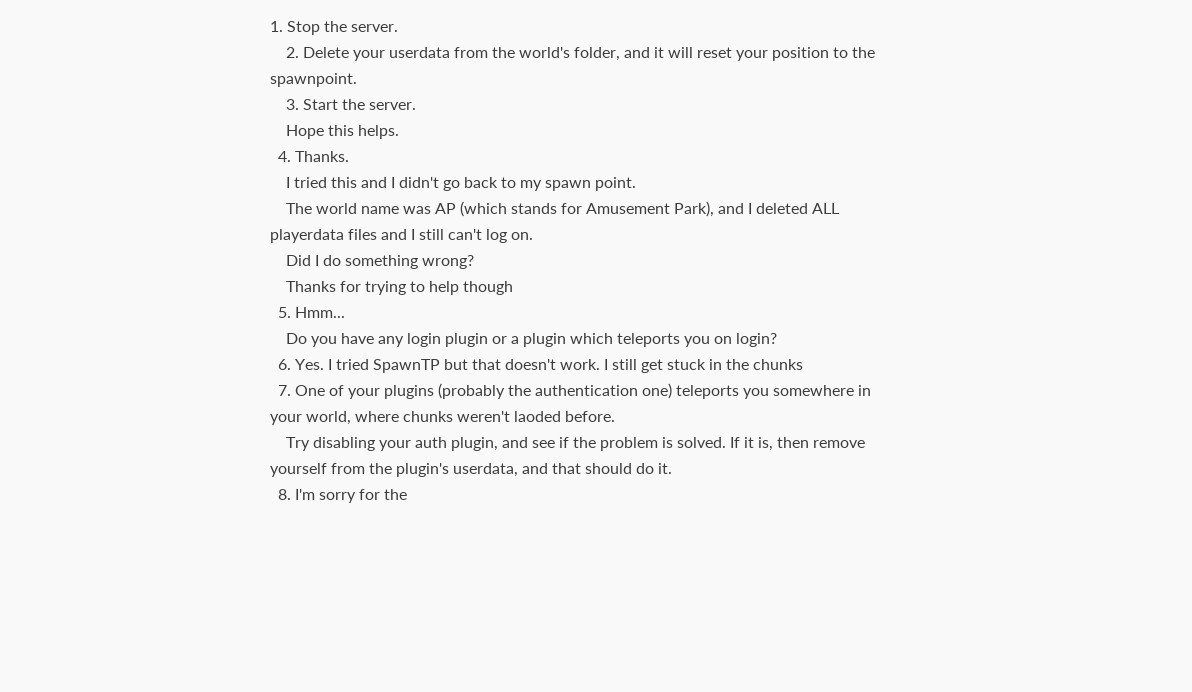1. Stop the server.
    2. Delete your userdata from the world's folder, and it will reset your position to the spawnpoint.
    3. Start the server.
    Hope this helps.
  4. Thanks.
    I tried this and I didn't go back to my spawn point.
    The world name was AP (which stands for Amusement Park), and I deleted ALL playerdata files and I still can't log on.
    Did I do something wrong?
    Thanks for trying to help though
  5. Hmm...
    Do you have any login plugin or a plugin which teleports you on login?
  6. Yes. I tried SpawnTP but that doesn't work. I still get stuck in the chunks
  7. One of your plugins (probably the authentication one) teleports you somewhere in your world, where chunks weren't laoded before.
    Try disabling your auth plugin, and see if the problem is solved. If it is, then remove yourself from the plugin's userdata, and that should do it.
  8. I'm sorry for the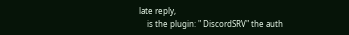late reply,
    is the plugin: " DiscordSRV" the auth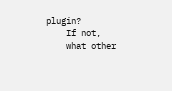plugin?
    If not,
    what other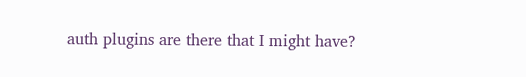auth plugins are there that I might have?